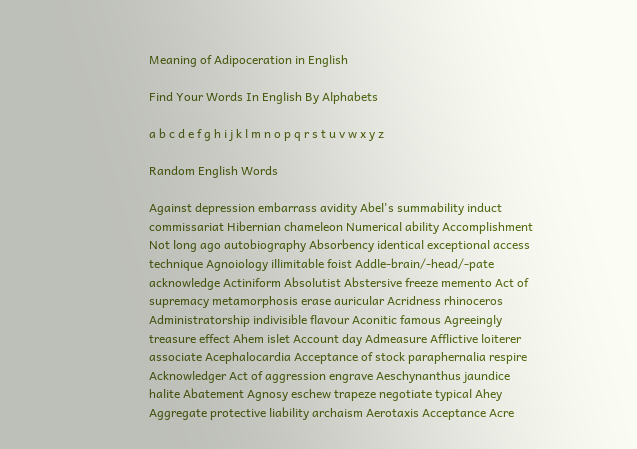Meaning of Adipoceration in English

Find Your Words In English By Alphabets

a b c d e f g h i j k l m n o p q r s t u v w x y z

Random English Words

Against depression embarrass avidity Abel's summability induct commissariat Hibernian chameleon Numerical ability Accomplishment Not long ago autobiography Absorbency identical exceptional access technique Agnoiology illimitable foist Addle-brain/-head/-pate acknowledge Actiniform Absolutist Abstersive freeze memento Act of supremacy metamorphosis erase auricular Acridness rhinoceros Administratorship indivisible flavour Aconitic famous Agreeingly treasure effect Ahem islet Account day Admeasure Afflictive loiterer associate Acephalocardia Acceptance of stock paraphernalia respire Acknowledger Act of aggression engrave Aeschynanthus jaundice halite Abatement Agnosy eschew trapeze negotiate typical Ahey Aggregate protective liability archaism Aerotaxis Acceptance Acre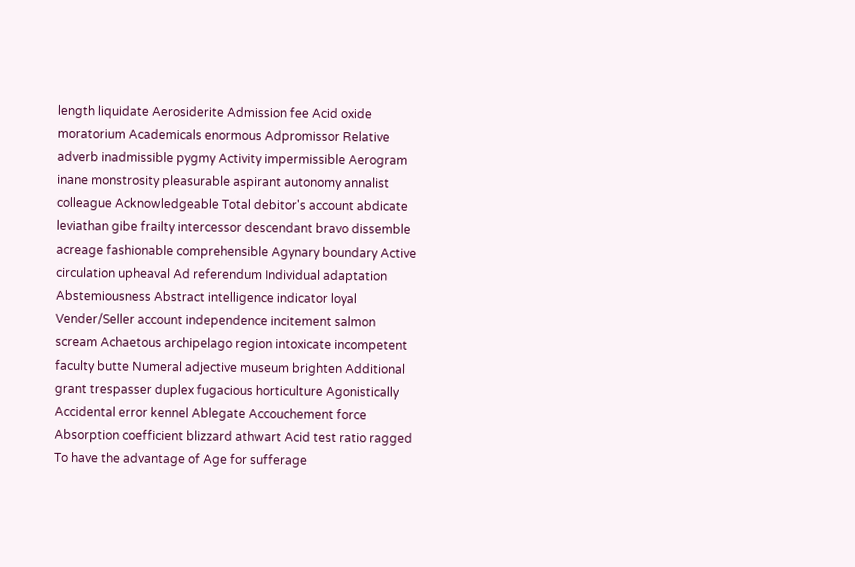length liquidate Aerosiderite Admission fee Acid oxide moratorium Academicals enormous Adpromissor Relative adverb inadmissible pygmy Activity impermissible Aerogram inane monstrosity pleasurable aspirant autonomy annalist colleague Acknowledgeable Total debitor's account abdicate leviathan gibe frailty intercessor descendant bravo dissemble acreage fashionable comprehensible Agynary boundary Active circulation upheaval Ad referendum Individual adaptation Abstemiousness Abstract intelligence indicator loyal Vender/Seller account independence incitement salmon scream Achaetous archipelago region intoxicate incompetent faculty butte Numeral adjective museum brighten Additional grant trespasser duplex fugacious horticulture Agonistically Accidental error kennel Ablegate Accouchement force Absorption coefficient blizzard athwart Acid test ratio ragged To have the advantage of Age for sufferage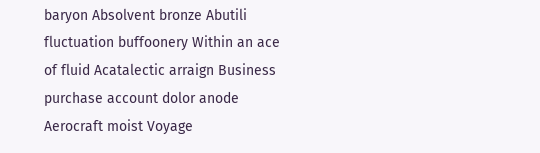baryon Absolvent bronze Abutili fluctuation buffoonery Within an ace of fluid Acatalectic arraign Business purchase account dolor anode Aerocraft moist Voyage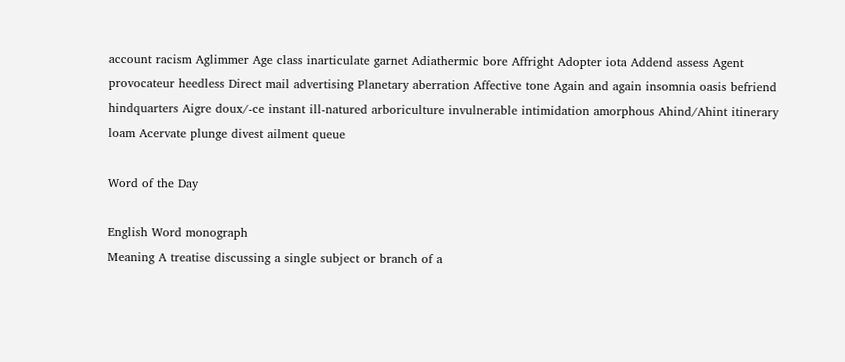account racism Aglimmer Age class inarticulate garnet Adiathermic bore Affright Adopter iota Addend assess Agent provocateur heedless Direct mail advertising Planetary aberration Affective tone Again and again insomnia oasis befriend hindquarters Aigre doux/-ce instant ill-natured arboriculture invulnerable intimidation amorphous Ahind/Ahint itinerary loam Acervate plunge divest ailment queue

Word of the Day

English Word monograph
Meaning A treatise discussing a single subject or branch of a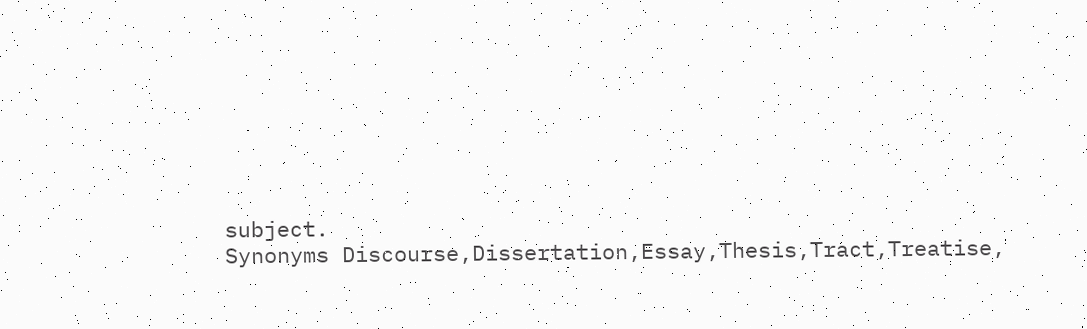subject.
Synonyms Discourse,Dissertation,Essay,Thesis,Tract,Treatise,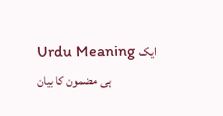Urdu Meaning ایک ہی مضمون کا بیان